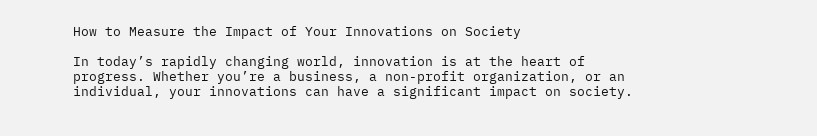How to Measure the Impact of Your Innovations on Society

In today’s rapidly changing world, innovation is at the heart of progress. Whether you’re a business, a non-profit organization, or an individual, your innovations can have a significant impact on society.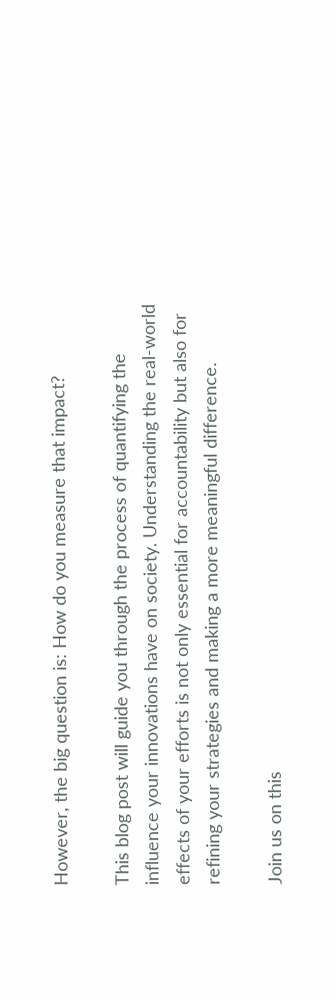However, the big question is: How do you measure that impact?

This blog post will guide you through the process of quantifying the influence your innovations have on society. Understanding the real-world effects of your efforts is not only essential for accountability but also for refining your strategies and making a more meaningful difference.

Join us on this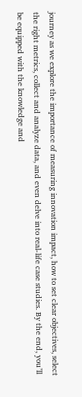journey as we explore the importance of measuring innovation impact, how to set clear objectives, select the right metrics, collect and analyze data, and even delve into real-life case studies. By the end, you’ll be equipped with the knowledge and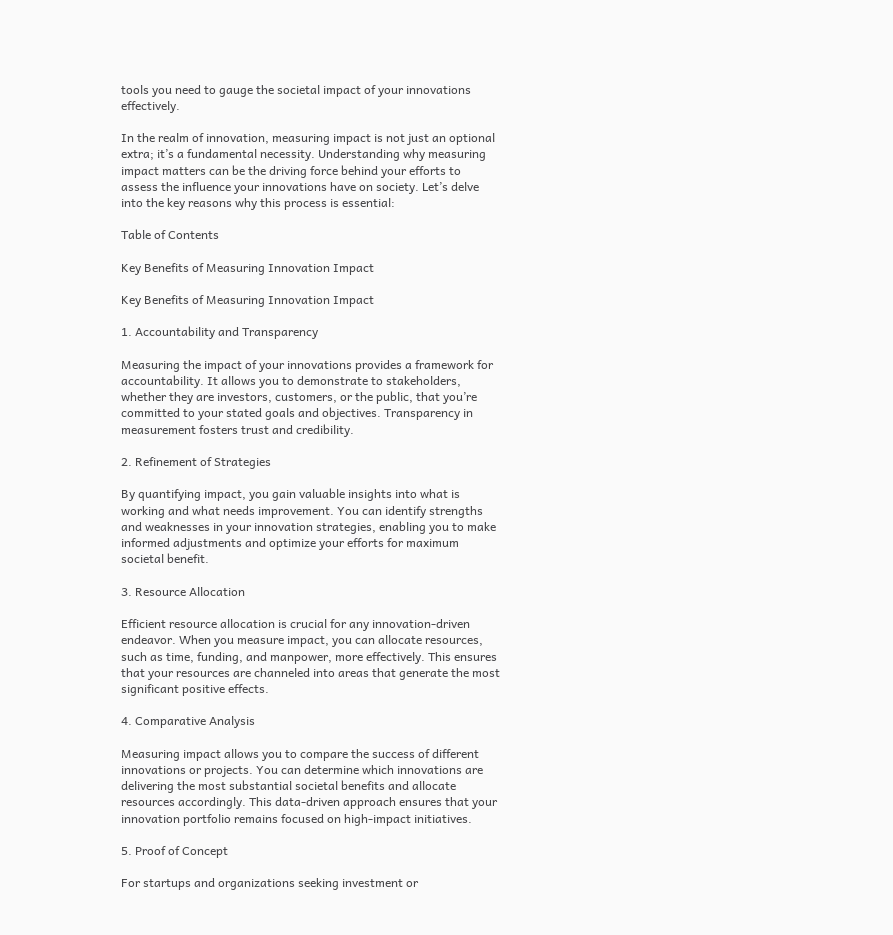tools you need to gauge the societal impact of your innovations effectively.

In the realm of innovation, measuring impact is not just an optional extra; it’s a fundamental necessity. Understanding why measuring impact matters can be the driving force behind your efforts to assess the influence your innovations have on society. Let’s delve into the key reasons why this process is essential:

Table of Contents

Key Benefits of Measuring Innovation Impact

Key Benefits of Measuring Innovation Impact

1. Accountability and Transparency

Measuring the impact of your innovations provides a framework for accountability. It allows you to demonstrate to stakeholders, whether they are investors, customers, or the public, that you’re committed to your stated goals and objectives. Transparency in measurement fosters trust and credibility.

2. Refinement of Strategies

By quantifying impact, you gain valuable insights into what is working and what needs improvement. You can identify strengths and weaknesses in your innovation strategies, enabling you to make informed adjustments and optimize your efforts for maximum societal benefit.

3. Resource Allocation

Efficient resource allocation is crucial for any innovation-driven endeavor. When you measure impact, you can allocate resources, such as time, funding, and manpower, more effectively. This ensures that your resources are channeled into areas that generate the most significant positive effects.

4. Comparative Analysis

Measuring impact allows you to compare the success of different innovations or projects. You can determine which innovations are delivering the most substantial societal benefits and allocate resources accordingly. This data-driven approach ensures that your innovation portfolio remains focused on high-impact initiatives.

5. Proof of Concept

For startups and organizations seeking investment or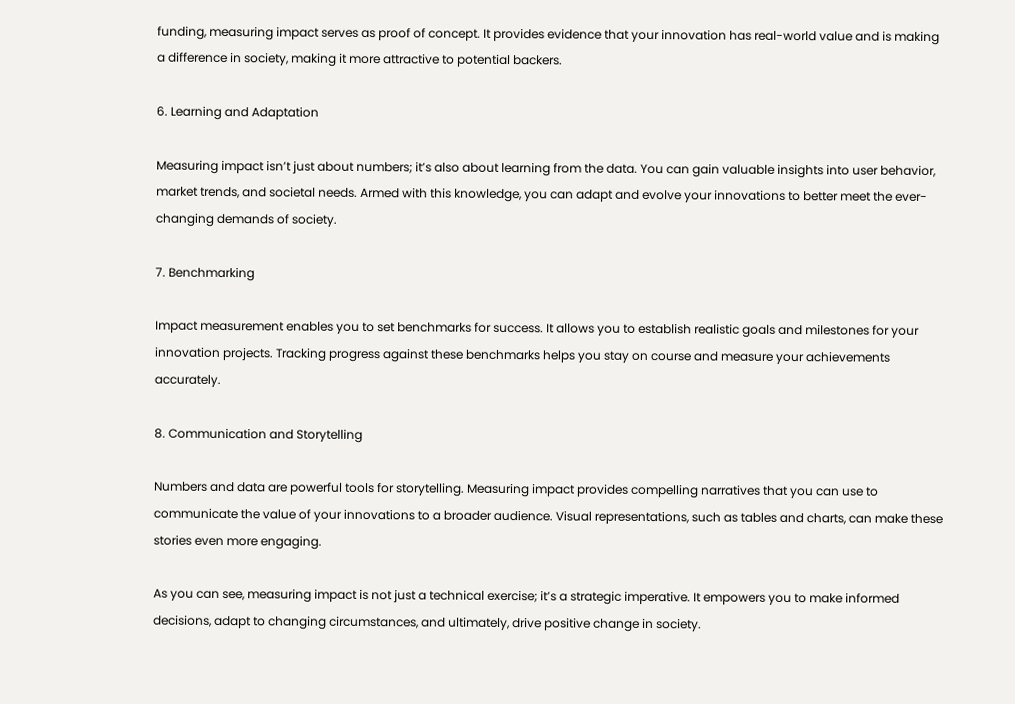funding, measuring impact serves as proof of concept. It provides evidence that your innovation has real-world value and is making a difference in society, making it more attractive to potential backers.

6. Learning and Adaptation

Measuring impact isn’t just about numbers; it’s also about learning from the data. You can gain valuable insights into user behavior, market trends, and societal needs. Armed with this knowledge, you can adapt and evolve your innovations to better meet the ever-changing demands of society.

7. Benchmarking

Impact measurement enables you to set benchmarks for success. It allows you to establish realistic goals and milestones for your innovation projects. Tracking progress against these benchmarks helps you stay on course and measure your achievements accurately.

8. Communication and Storytelling

Numbers and data are powerful tools for storytelling. Measuring impact provides compelling narratives that you can use to communicate the value of your innovations to a broader audience. Visual representations, such as tables and charts, can make these stories even more engaging.

As you can see, measuring impact is not just a technical exercise; it’s a strategic imperative. It empowers you to make informed decisions, adapt to changing circumstances, and ultimately, drive positive change in society.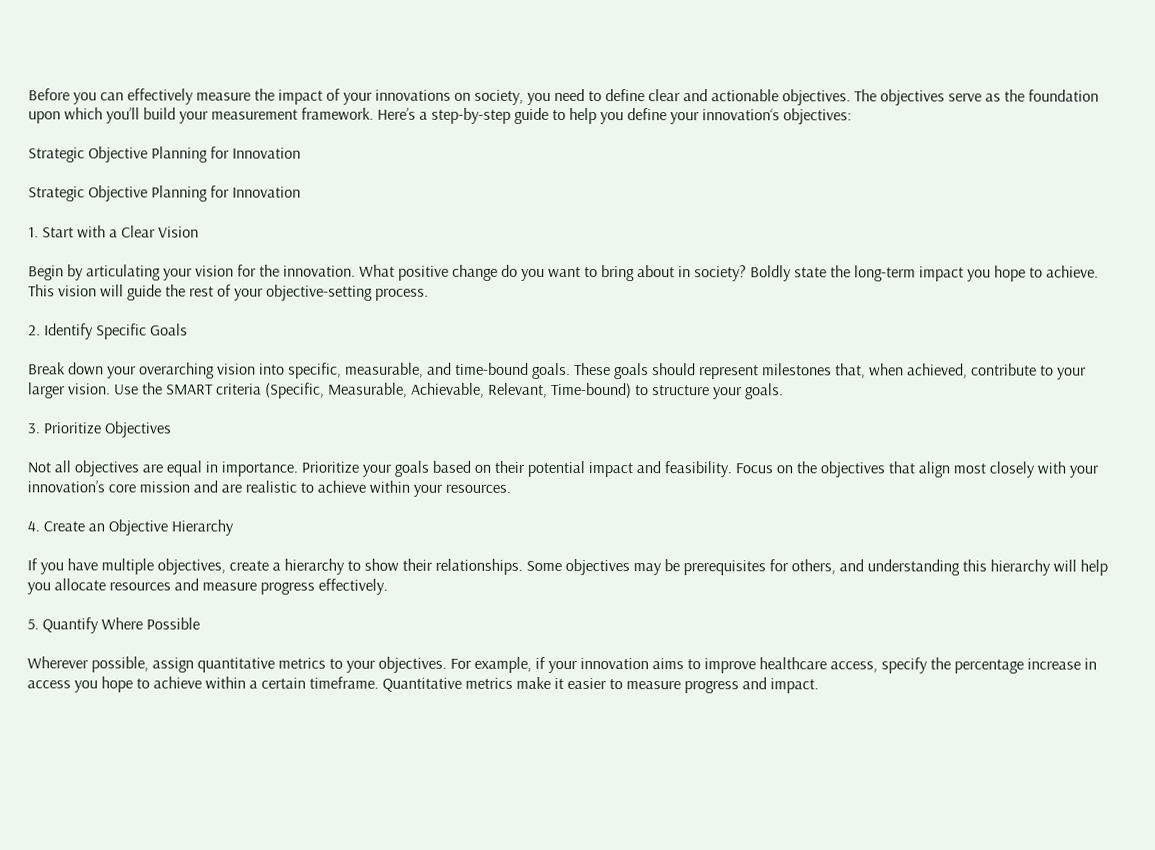Before you can effectively measure the impact of your innovations on society, you need to define clear and actionable objectives. The objectives serve as the foundation upon which you’ll build your measurement framework. Here’s a step-by-step guide to help you define your innovation‘s objectives:

Strategic Objective Planning for Innovation

Strategic Objective Planning for Innovation

1. Start with a Clear Vision

Begin by articulating your vision for the innovation. What positive change do you want to bring about in society? Boldly state the long-term impact you hope to achieve. This vision will guide the rest of your objective-setting process.

2. Identify Specific Goals

Break down your overarching vision into specific, measurable, and time-bound goals. These goals should represent milestones that, when achieved, contribute to your larger vision. Use the SMART criteria (Specific, Measurable, Achievable, Relevant, Time-bound) to structure your goals.

3. Prioritize Objectives

Not all objectives are equal in importance. Prioritize your goals based on their potential impact and feasibility. Focus on the objectives that align most closely with your innovation’s core mission and are realistic to achieve within your resources.

4. Create an Objective Hierarchy

If you have multiple objectives, create a hierarchy to show their relationships. Some objectives may be prerequisites for others, and understanding this hierarchy will help you allocate resources and measure progress effectively.

5. Quantify Where Possible

Wherever possible, assign quantitative metrics to your objectives. For example, if your innovation aims to improve healthcare access, specify the percentage increase in access you hope to achieve within a certain timeframe. Quantitative metrics make it easier to measure progress and impact.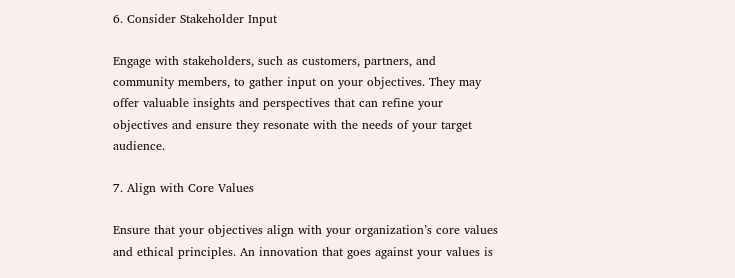6. Consider Stakeholder Input

Engage with stakeholders, such as customers, partners, and community members, to gather input on your objectives. They may offer valuable insights and perspectives that can refine your objectives and ensure they resonate with the needs of your target audience.

7. Align with Core Values

Ensure that your objectives align with your organization’s core values and ethical principles. An innovation that goes against your values is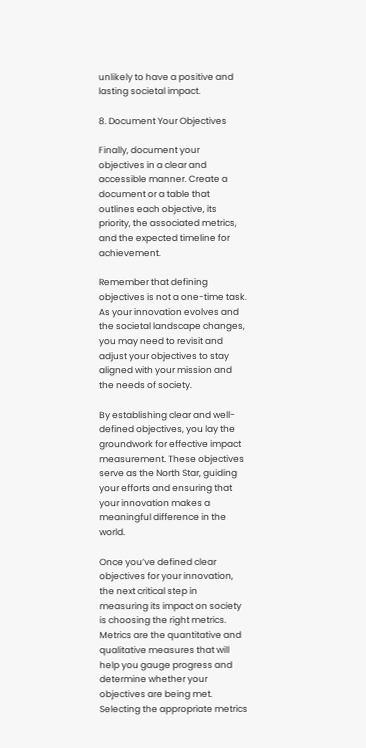unlikely to have a positive and lasting societal impact.

8. Document Your Objectives

Finally, document your objectives in a clear and accessible manner. Create a document or a table that outlines each objective, its priority, the associated metrics, and the expected timeline for achievement.

Remember that defining objectives is not a one-time task. As your innovation evolves and the societal landscape changes, you may need to revisit and adjust your objectives to stay aligned with your mission and the needs of society.

By establishing clear and well-defined objectives, you lay the groundwork for effective impact measurement. These objectives serve as the North Star, guiding your efforts and ensuring that your innovation makes a meaningful difference in the world.

Once you’ve defined clear objectives for your innovation, the next critical step in measuring its impact on society is choosing the right metrics. Metrics are the quantitative and qualitative measures that will help you gauge progress and determine whether your objectives are being met. Selecting the appropriate metrics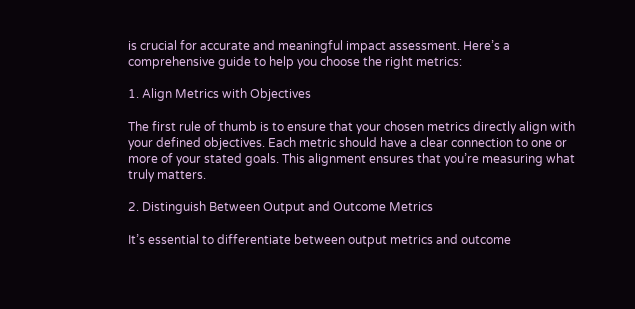is crucial for accurate and meaningful impact assessment. Here’s a comprehensive guide to help you choose the right metrics:

1. Align Metrics with Objectives

The first rule of thumb is to ensure that your chosen metrics directly align with your defined objectives. Each metric should have a clear connection to one or more of your stated goals. This alignment ensures that you’re measuring what truly matters.

2. Distinguish Between Output and Outcome Metrics

It’s essential to differentiate between output metrics and outcome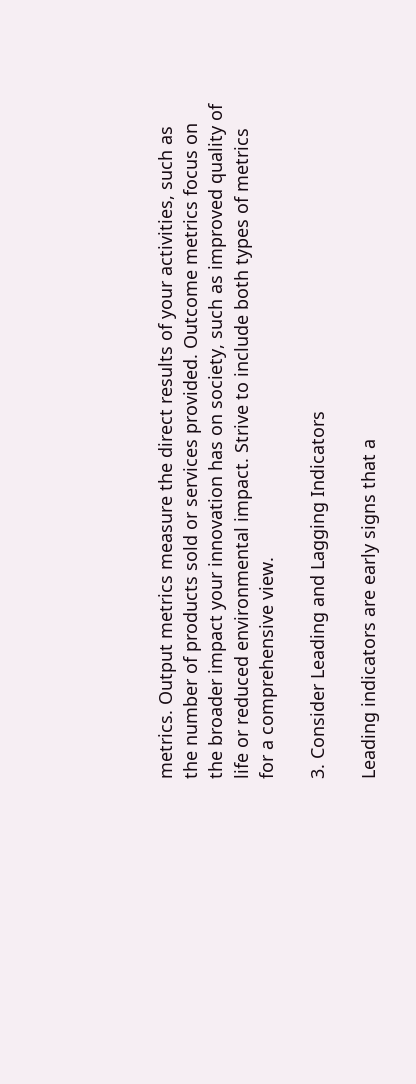metrics. Output metrics measure the direct results of your activities, such as the number of products sold or services provided. Outcome metrics focus on the broader impact your innovation has on society, such as improved quality of life or reduced environmental impact. Strive to include both types of metrics for a comprehensive view.

3. Consider Leading and Lagging Indicators

Leading indicators are early signs that a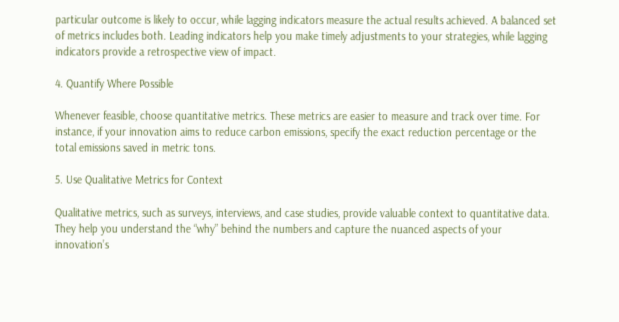particular outcome is likely to occur, while lagging indicators measure the actual results achieved. A balanced set of metrics includes both. Leading indicators help you make timely adjustments to your strategies, while lagging indicators provide a retrospective view of impact.

4. Quantify Where Possible

Whenever feasible, choose quantitative metrics. These metrics are easier to measure and track over time. For instance, if your innovation aims to reduce carbon emissions, specify the exact reduction percentage or the total emissions saved in metric tons.

5. Use Qualitative Metrics for Context

Qualitative metrics, such as surveys, interviews, and case studies, provide valuable context to quantitative data. They help you understand the “why” behind the numbers and capture the nuanced aspects of your innovation’s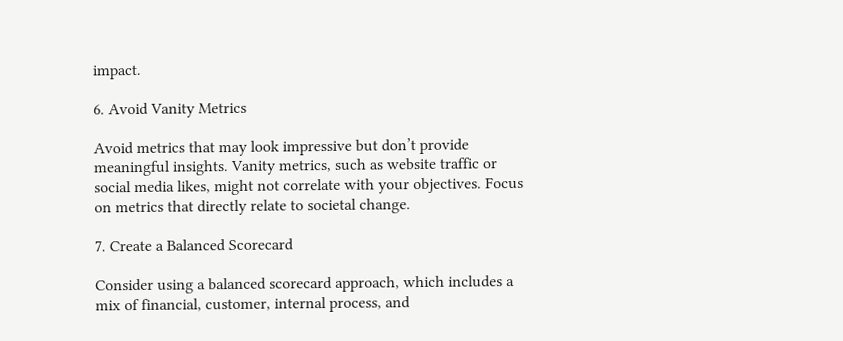impact.

6. Avoid Vanity Metrics

Avoid metrics that may look impressive but don’t provide meaningful insights. Vanity metrics, such as website traffic or social media likes, might not correlate with your objectives. Focus on metrics that directly relate to societal change.

7. Create a Balanced Scorecard

Consider using a balanced scorecard approach, which includes a mix of financial, customer, internal process, and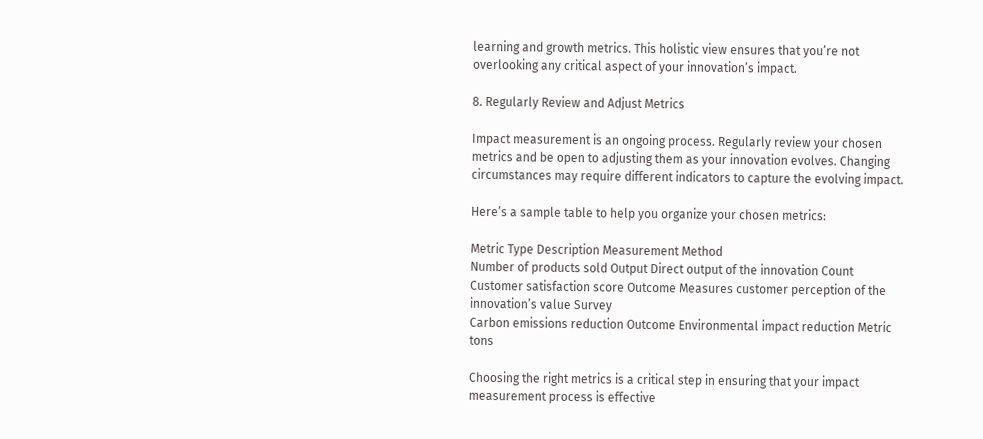learning and growth metrics. This holistic view ensures that you’re not overlooking any critical aspect of your innovation’s impact.

8. Regularly Review and Adjust Metrics

Impact measurement is an ongoing process. Regularly review your chosen metrics and be open to adjusting them as your innovation evolves. Changing circumstances may require different indicators to capture the evolving impact.

Here’s a sample table to help you organize your chosen metrics:

Metric Type Description Measurement Method
Number of products sold Output Direct output of the innovation Count
Customer satisfaction score Outcome Measures customer perception of the innovation’s value Survey
Carbon emissions reduction Outcome Environmental impact reduction Metric tons

Choosing the right metrics is a critical step in ensuring that your impact measurement process is effective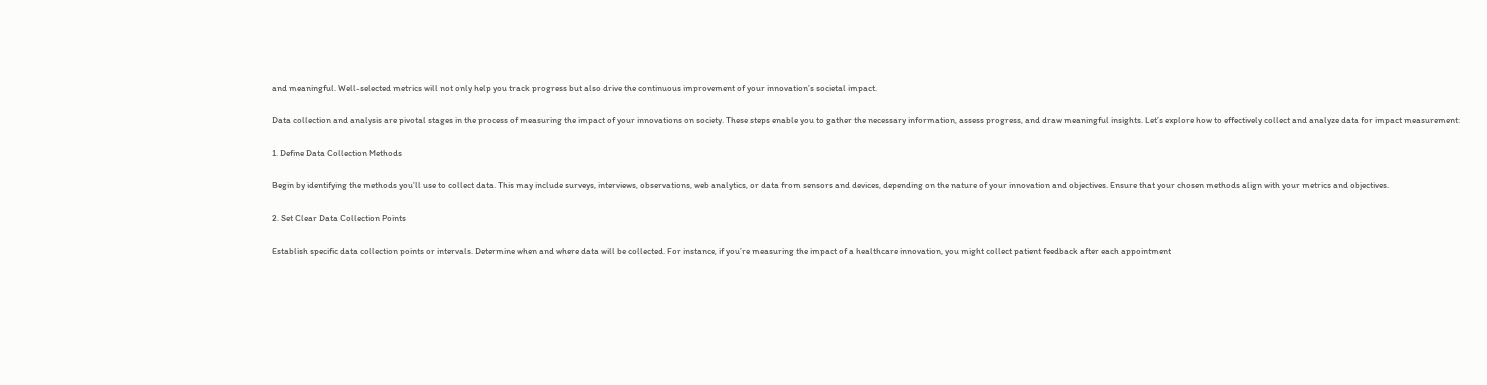and meaningful. Well-selected metrics will not only help you track progress but also drive the continuous improvement of your innovation’s societal impact.

Data collection and analysis are pivotal stages in the process of measuring the impact of your innovations on society. These steps enable you to gather the necessary information, assess progress, and draw meaningful insights. Let’s explore how to effectively collect and analyze data for impact measurement:

1. Define Data Collection Methods

Begin by identifying the methods you’ll use to collect data. This may include surveys, interviews, observations, web analytics, or data from sensors and devices, depending on the nature of your innovation and objectives. Ensure that your chosen methods align with your metrics and objectives.

2. Set Clear Data Collection Points

Establish specific data collection points or intervals. Determine when and where data will be collected. For instance, if you’re measuring the impact of a healthcare innovation, you might collect patient feedback after each appointment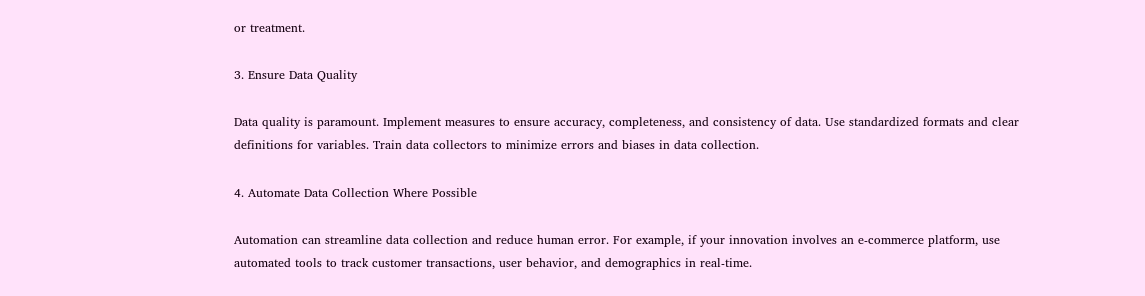or treatment.

3. Ensure Data Quality

Data quality is paramount. Implement measures to ensure accuracy, completeness, and consistency of data. Use standardized formats and clear definitions for variables. Train data collectors to minimize errors and biases in data collection.

4. Automate Data Collection Where Possible

Automation can streamline data collection and reduce human error. For example, if your innovation involves an e-commerce platform, use automated tools to track customer transactions, user behavior, and demographics in real-time.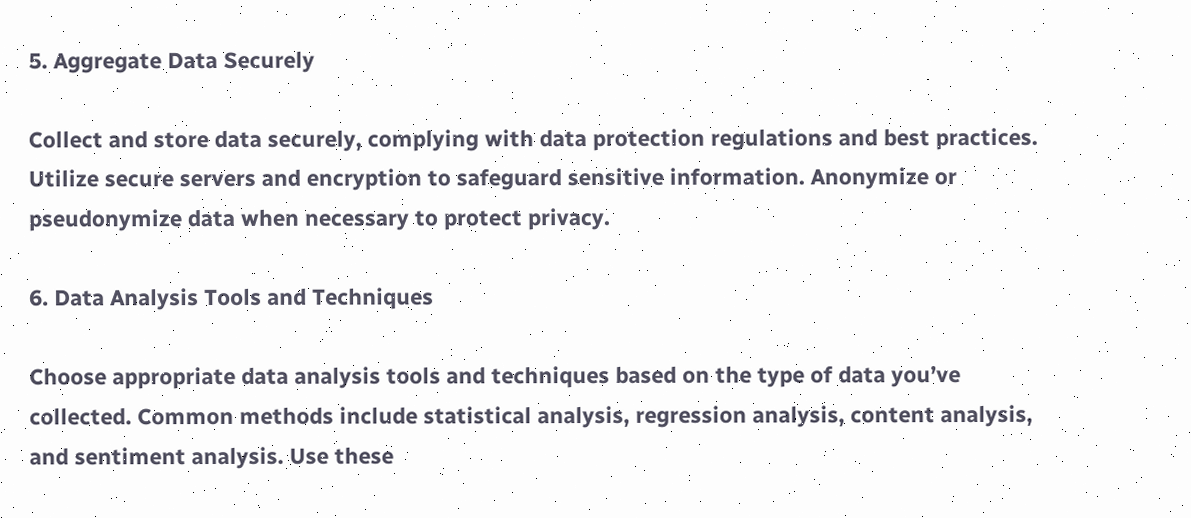5. Aggregate Data Securely

Collect and store data securely, complying with data protection regulations and best practices. Utilize secure servers and encryption to safeguard sensitive information. Anonymize or pseudonymize data when necessary to protect privacy.

6. Data Analysis Tools and Techniques

Choose appropriate data analysis tools and techniques based on the type of data you’ve collected. Common methods include statistical analysis, regression analysis, content analysis, and sentiment analysis. Use these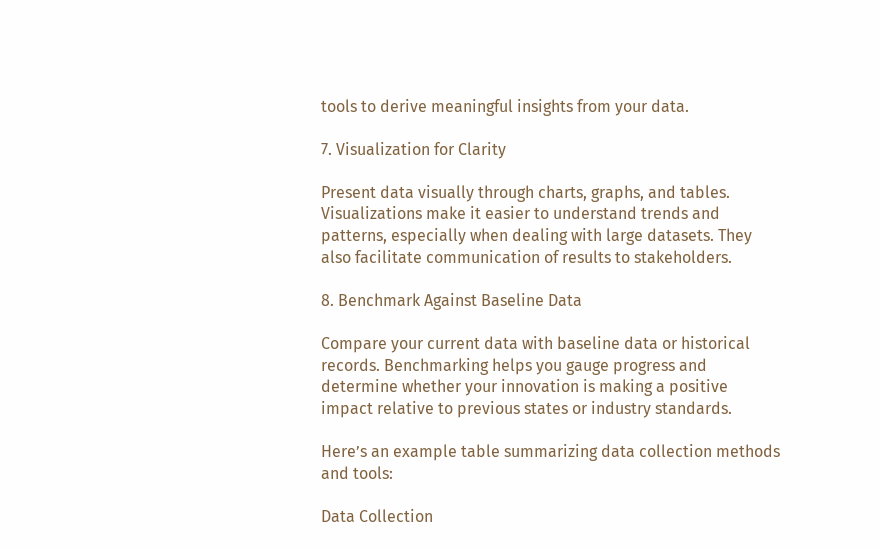tools to derive meaningful insights from your data.

7. Visualization for Clarity

Present data visually through charts, graphs, and tables. Visualizations make it easier to understand trends and patterns, especially when dealing with large datasets. They also facilitate communication of results to stakeholders.

8. Benchmark Against Baseline Data

Compare your current data with baseline data or historical records. Benchmarking helps you gauge progress and determine whether your innovation is making a positive impact relative to previous states or industry standards.

Here’s an example table summarizing data collection methods and tools:

Data Collection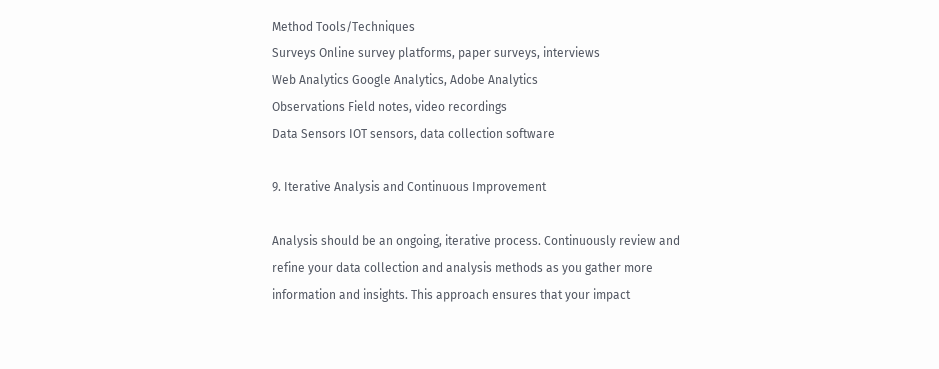Method Tools/Techniques
Surveys Online survey platforms, paper surveys, interviews
Web Analytics Google Analytics, Adobe Analytics
Observations Field notes, video recordings
Data Sensors IOT sensors, data collection software

9. Iterative Analysis and Continuous Improvement

Analysis should be an ongoing, iterative process. Continuously review and refine your data collection and analysis methods as you gather more information and insights. This approach ensures that your impact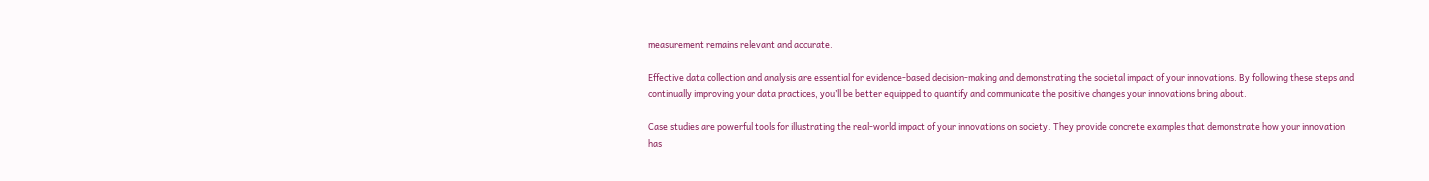measurement remains relevant and accurate.

Effective data collection and analysis are essential for evidence-based decision-making and demonstrating the societal impact of your innovations. By following these steps and continually improving your data practices, you’ll be better equipped to quantify and communicate the positive changes your innovations bring about.

Case studies are powerful tools for illustrating the real-world impact of your innovations on society. They provide concrete examples that demonstrate how your innovation has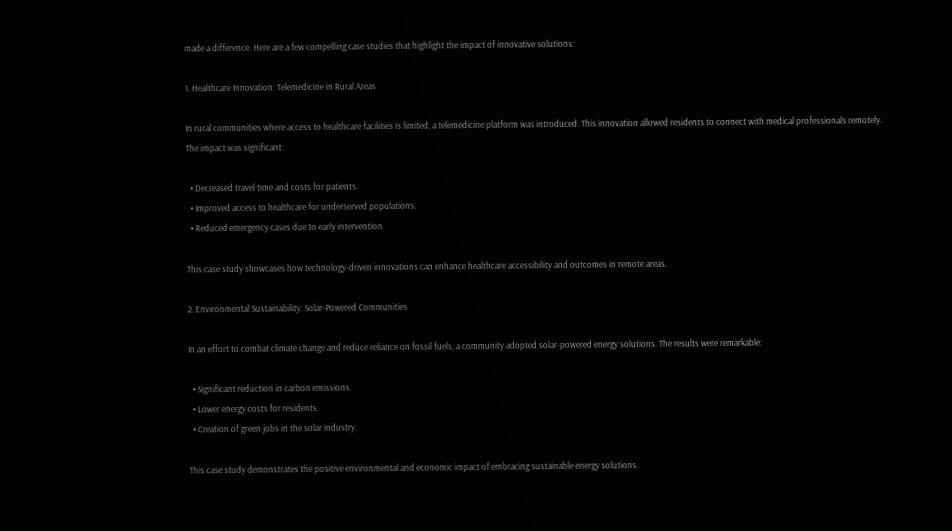made a difference. Here are a few compelling case studies that highlight the impact of innovative solutions:

1. Healthcare Innovation: Telemedicine in Rural Areas

In rural communities where access to healthcare facilities is limited, a telemedicine platform was introduced. This innovation allowed residents to connect with medical professionals remotely. The impact was significant:

  • Decreased travel time and costs for patients.
  • Improved access to healthcare for underserved populations.
  • Reduced emergency cases due to early intervention.

This case study showcases how technology-driven innovations can enhance healthcare accessibility and outcomes in remote areas.

2. Environmental Sustainability: Solar-Powered Communities

In an effort to combat climate change and reduce reliance on fossil fuels, a community adopted solar-powered energy solutions. The results were remarkable:

  • Significant reduction in carbon emissions.
  • Lower energy costs for residents.
  • Creation of green jobs in the solar industry.

This case study demonstrates the positive environmental and economic impact of embracing sustainable energy solutions.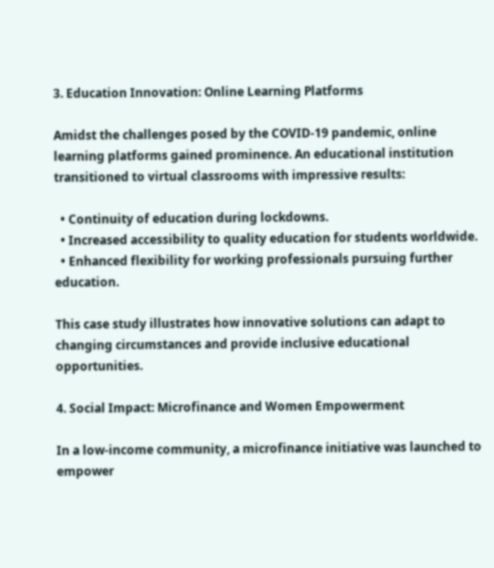3. Education Innovation: Online Learning Platforms

Amidst the challenges posed by the COVID-19 pandemic, online learning platforms gained prominence. An educational institution transitioned to virtual classrooms with impressive results:

  • Continuity of education during lockdowns.
  • Increased accessibility to quality education for students worldwide.
  • Enhanced flexibility for working professionals pursuing further education.

This case study illustrates how innovative solutions can adapt to changing circumstances and provide inclusive educational opportunities.

4. Social Impact: Microfinance and Women Empowerment

In a low-income community, a microfinance initiative was launched to empower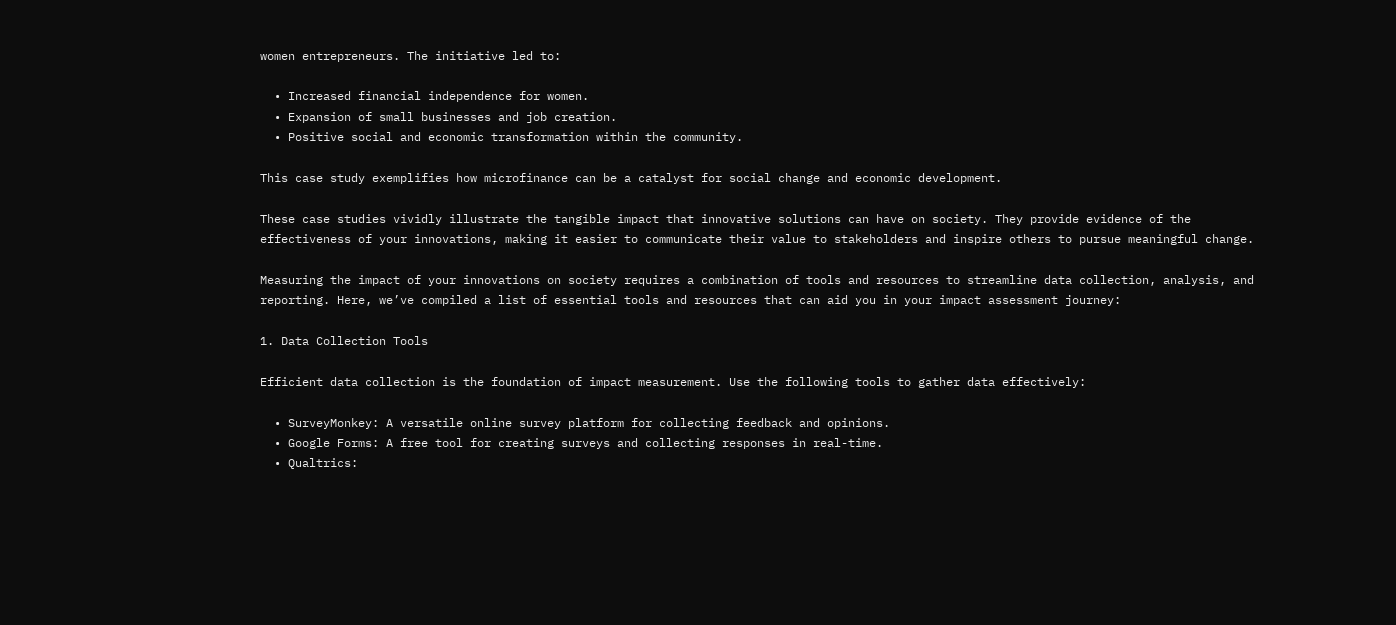women entrepreneurs. The initiative led to:

  • Increased financial independence for women.
  • Expansion of small businesses and job creation.
  • Positive social and economic transformation within the community.

This case study exemplifies how microfinance can be a catalyst for social change and economic development.

These case studies vividly illustrate the tangible impact that innovative solutions can have on society. They provide evidence of the effectiveness of your innovations, making it easier to communicate their value to stakeholders and inspire others to pursue meaningful change.

Measuring the impact of your innovations on society requires a combination of tools and resources to streamline data collection, analysis, and reporting. Here, we’ve compiled a list of essential tools and resources that can aid you in your impact assessment journey:

1. Data Collection Tools

Efficient data collection is the foundation of impact measurement. Use the following tools to gather data effectively:

  • SurveyMonkey: A versatile online survey platform for collecting feedback and opinions.
  • Google Forms: A free tool for creating surveys and collecting responses in real-time.
  • Qualtrics: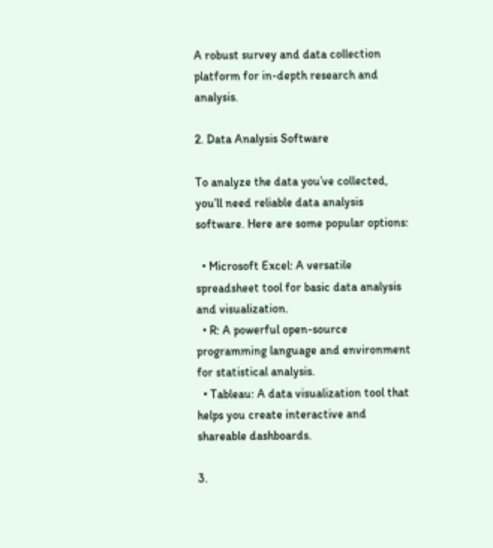A robust survey and data collection platform for in-depth research and analysis.

2. Data Analysis Software

To analyze the data you’ve collected, you’ll need reliable data analysis software. Here are some popular options:

  • Microsoft Excel: A versatile spreadsheet tool for basic data analysis and visualization.
  • R: A powerful open-source programming language and environment for statistical analysis.
  • Tableau: A data visualization tool that helps you create interactive and shareable dashboards.

3.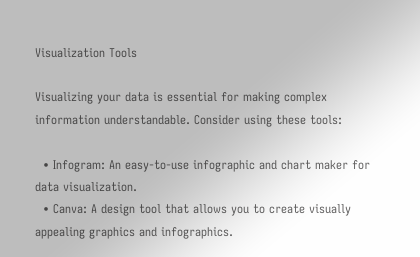Visualization Tools

Visualizing your data is essential for making complex information understandable. Consider using these tools:

  • Infogram: An easy-to-use infographic and chart maker for data visualization.
  • Canva: A design tool that allows you to create visually appealing graphics and infographics.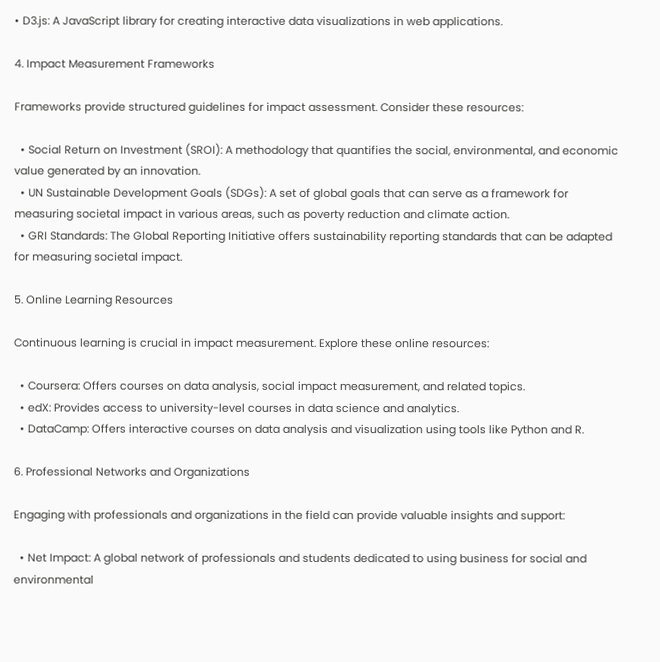• D3.js: A JavaScript library for creating interactive data visualizations in web applications.

4. Impact Measurement Frameworks

Frameworks provide structured guidelines for impact assessment. Consider these resources:

  • Social Return on Investment (SROI): A methodology that quantifies the social, environmental, and economic value generated by an innovation.
  • UN Sustainable Development Goals (SDGs): A set of global goals that can serve as a framework for measuring societal impact in various areas, such as poverty reduction and climate action.
  • GRI Standards: The Global Reporting Initiative offers sustainability reporting standards that can be adapted for measuring societal impact.

5. Online Learning Resources

Continuous learning is crucial in impact measurement. Explore these online resources:

  • Coursera: Offers courses on data analysis, social impact measurement, and related topics.
  • edX: Provides access to university-level courses in data science and analytics.
  • DataCamp: Offers interactive courses on data analysis and visualization using tools like Python and R.

6. Professional Networks and Organizations

Engaging with professionals and organizations in the field can provide valuable insights and support:

  • Net Impact: A global network of professionals and students dedicated to using business for social and environmental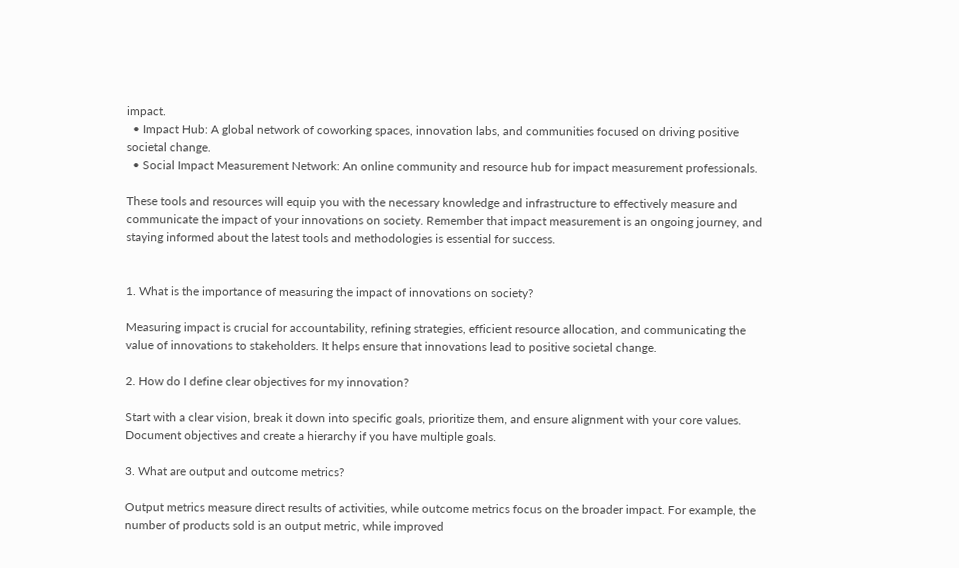impact.
  • Impact Hub: A global network of coworking spaces, innovation labs, and communities focused on driving positive societal change.
  • Social Impact Measurement Network: An online community and resource hub for impact measurement professionals.

These tools and resources will equip you with the necessary knowledge and infrastructure to effectively measure and communicate the impact of your innovations on society. Remember that impact measurement is an ongoing journey, and staying informed about the latest tools and methodologies is essential for success.


1. What is the importance of measuring the impact of innovations on society?

Measuring impact is crucial for accountability, refining strategies, efficient resource allocation, and communicating the value of innovations to stakeholders. It helps ensure that innovations lead to positive societal change.

2. How do I define clear objectives for my innovation?

Start with a clear vision, break it down into specific goals, prioritize them, and ensure alignment with your core values. Document objectives and create a hierarchy if you have multiple goals.

3. What are output and outcome metrics?

Output metrics measure direct results of activities, while outcome metrics focus on the broader impact. For example, the number of products sold is an output metric, while improved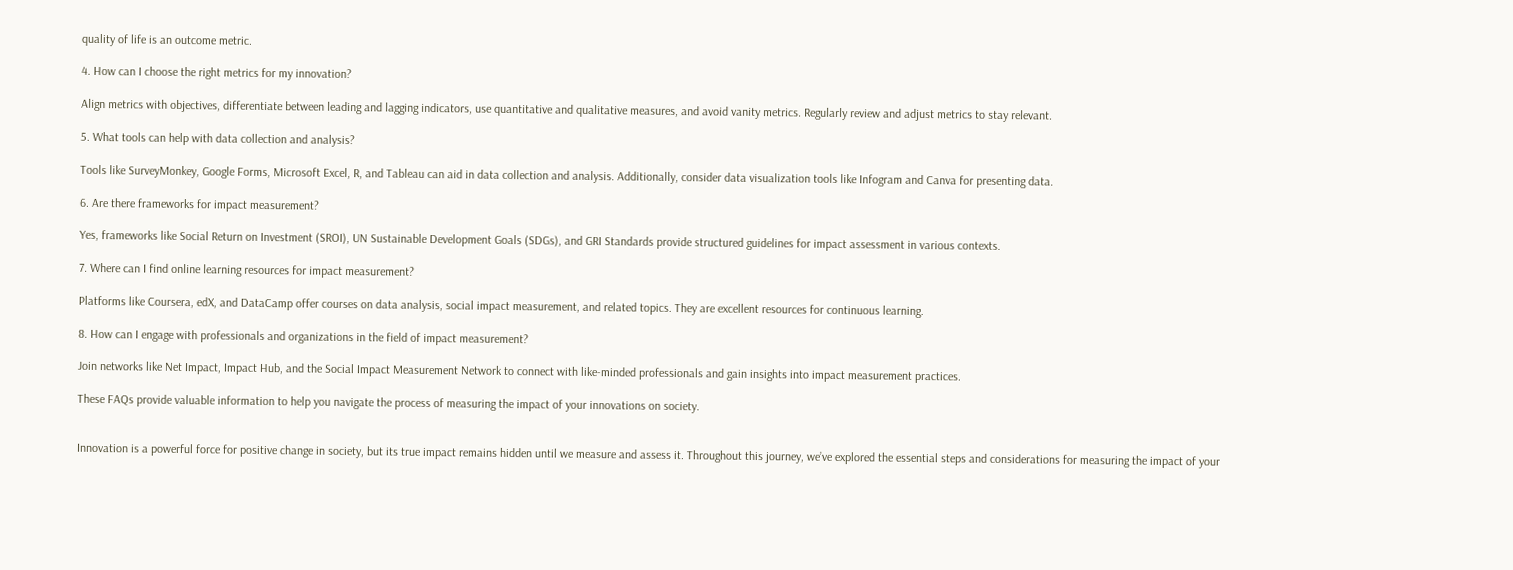quality of life is an outcome metric.

4. How can I choose the right metrics for my innovation?

Align metrics with objectives, differentiate between leading and lagging indicators, use quantitative and qualitative measures, and avoid vanity metrics. Regularly review and adjust metrics to stay relevant.

5. What tools can help with data collection and analysis?

Tools like SurveyMonkey, Google Forms, Microsoft Excel, R, and Tableau can aid in data collection and analysis. Additionally, consider data visualization tools like Infogram and Canva for presenting data.

6. Are there frameworks for impact measurement?

Yes, frameworks like Social Return on Investment (SROI), UN Sustainable Development Goals (SDGs), and GRI Standards provide structured guidelines for impact assessment in various contexts.

7. Where can I find online learning resources for impact measurement?

Platforms like Coursera, edX, and DataCamp offer courses on data analysis, social impact measurement, and related topics. They are excellent resources for continuous learning.

8. How can I engage with professionals and organizations in the field of impact measurement?

Join networks like Net Impact, Impact Hub, and the Social Impact Measurement Network to connect with like-minded professionals and gain insights into impact measurement practices.

These FAQs provide valuable information to help you navigate the process of measuring the impact of your innovations on society.


Innovation is a powerful force for positive change in society, but its true impact remains hidden until we measure and assess it. Throughout this journey, we’ve explored the essential steps and considerations for measuring the impact of your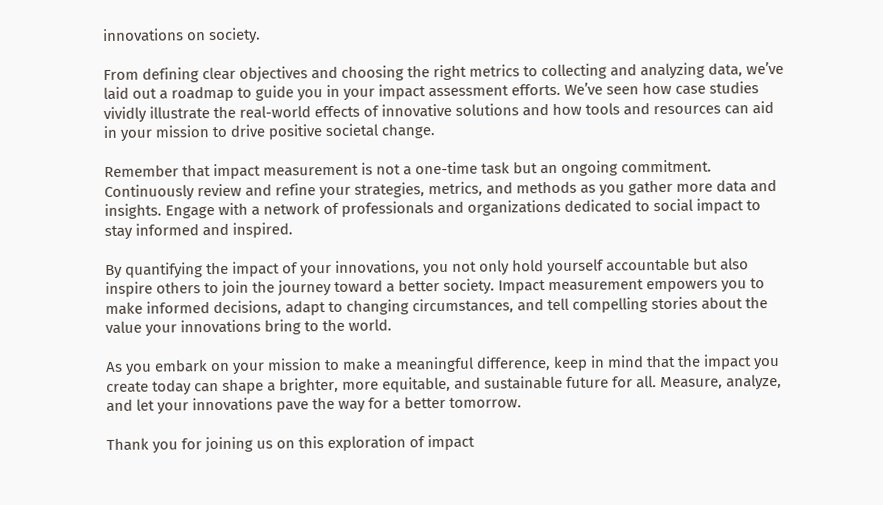innovations on society.

From defining clear objectives and choosing the right metrics to collecting and analyzing data, we’ve laid out a roadmap to guide you in your impact assessment efforts. We’ve seen how case studies vividly illustrate the real-world effects of innovative solutions and how tools and resources can aid in your mission to drive positive societal change.

Remember that impact measurement is not a one-time task but an ongoing commitment. Continuously review and refine your strategies, metrics, and methods as you gather more data and insights. Engage with a network of professionals and organizations dedicated to social impact to stay informed and inspired.

By quantifying the impact of your innovations, you not only hold yourself accountable but also inspire others to join the journey toward a better society. Impact measurement empowers you to make informed decisions, adapt to changing circumstances, and tell compelling stories about the value your innovations bring to the world.

As you embark on your mission to make a meaningful difference, keep in mind that the impact you create today can shape a brighter, more equitable, and sustainable future for all. Measure, analyze, and let your innovations pave the way for a better tomorrow.

Thank you for joining us on this exploration of impact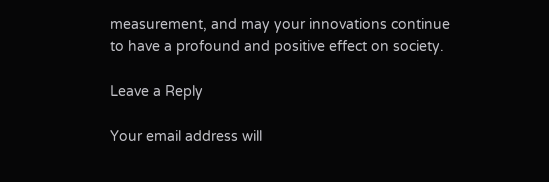measurement, and may your innovations continue to have a profound and positive effect on society.

Leave a Reply

Your email address will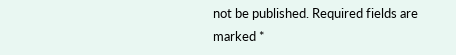not be published. Required fields are marked *